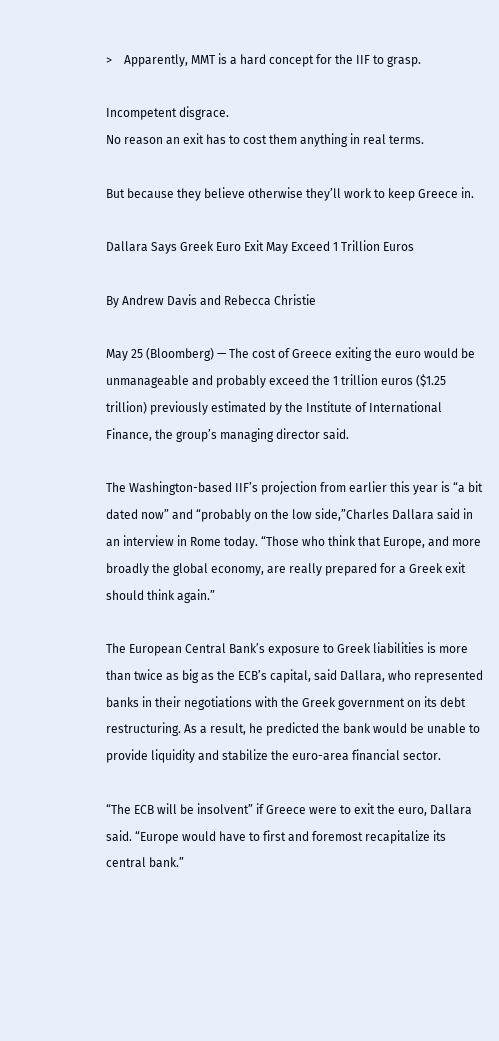>    Apparently, MMT is a hard concept for the IIF to grasp.

Incompetent disgrace.
No reason an exit has to cost them anything in real terms.

But because they believe otherwise they’ll work to keep Greece in.

Dallara Says Greek Euro Exit May Exceed 1 Trillion Euros

By Andrew Davis and Rebecca Christie

May 25 (Bloomberg) — The cost of Greece exiting the euro would be unmanageable and probably exceed the 1 trillion euros ($1.25 trillion) previously estimated by the Institute of International Finance, the group’s managing director said.

The Washington-based IIF’s projection from earlier this year is “a bit dated now” and “probably on the low side,”Charles Dallara said in an interview in Rome today. “Those who think that Europe, and more broadly the global economy, are really prepared for a Greek exit should think again.”

The European Central Bank’s exposure to Greek liabilities is more than twice as big as the ECB’s capital, said Dallara, who represented banks in their negotiations with the Greek government on its debt restructuring. As a result, he predicted the bank would be unable to provide liquidity and stabilize the euro-area financial sector.

“The ECB will be insolvent” if Greece were to exit the euro, Dallara said. “Europe would have to first and foremost recapitalize its central bank.”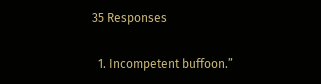35 Responses

  1. Incompetent buffoon.”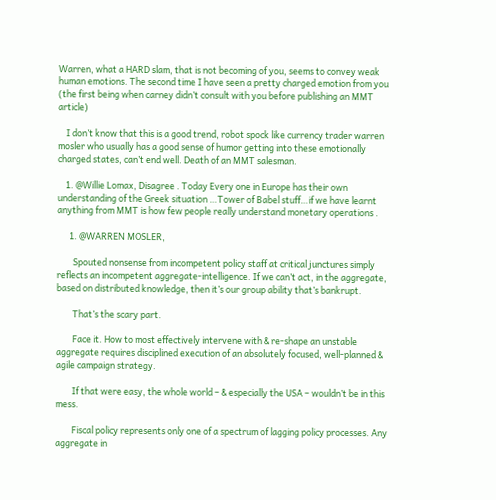Warren, what a HARD slam, that is not becoming of you, seems to convey weak human emotions. The second time I have seen a pretty charged emotion from you (the first being when carney didn’t consult with you before publishing an MMT article)

    I don’t know that this is a good trend, robot spock like currency trader warren mosler who usually has a good sense of humor getting into these emotionally charged states, can’t end well. Death of an MMT salesman.

    1. @Willie Lomax, Disagree . Today Every one in Europe has their own understanding of the Greek situation …Tower of Babel stuff…if we have learnt anything from MMT is how few people really understand monetary operations .

      1. @WARREN MOSLER,

        Spouted nonsense from incompetent policy staff at critical junctures simply reflects an incompetent aggregate-intelligence. If we can’t act, in the aggregate, based on distributed knowledge, then it’s our group ability that’s bankrupt.

        That’s the scary part.

        Face it. How to most effectively intervene with & re-shape an unstable aggregate requires disciplined execution of an absolutely focused, well-planned & agile campaign strategy.

        If that were easy, the whole world – & especially the USA – wouldn’t be in this mess.

        Fiscal policy represents only one of a spectrum of lagging policy processes. Any aggregate in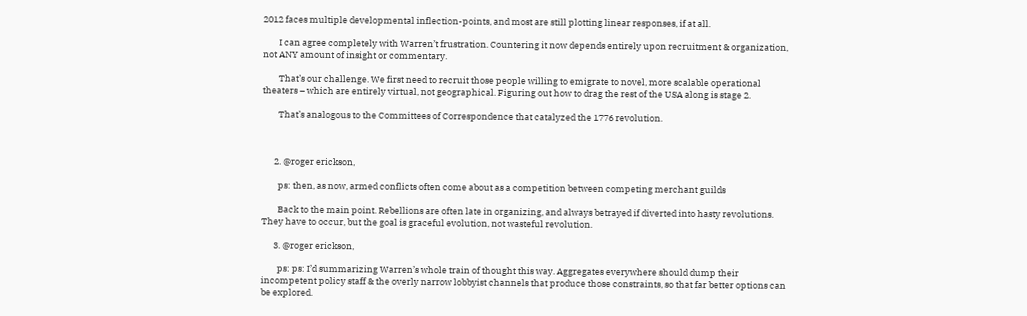2012 faces multiple developmental inflection-points, and most are still plotting linear responses, if at all.

        I can agree completely with Warren’t frustration. Countering it now depends entirely upon recruitment & organization, not ANY amount of insight or commentary.

        That’s our challenge. We first need to recruit those people willing to emigrate to novel, more scalable operational theaters – which are entirely virtual, not geographical. Figuring out how to drag the rest of the USA along is stage 2.

        That’s analogous to the Committees of Correspondence that catalyzed the 1776 revolution.



      2. @roger erickson,

        ps: then, as now, armed conflicts often come about as a competition between competing merchant guilds

        Back to the main point. Rebellions are often late in organizing, and always betrayed if diverted into hasty revolutions. They have to occur, but the goal is graceful evolution, not wasteful revolution.

      3. @roger erickson,

        ps: ps: I’d summarizing Warren’s whole train of thought this way. Aggregates everywhere should dump their incompetent policy staff & the overly narrow lobbyist channels that produce those constraints, so that far better options can be explored.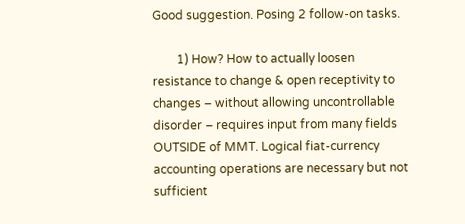Good suggestion. Posing 2 follow-on tasks.

        1) How? How to actually loosen resistance to change & open receptivity to changes – without allowing uncontrollable disorder – requires input from many fields OUTSIDE of MMT. Logical fiat-currency accounting operations are necessary but not sufficient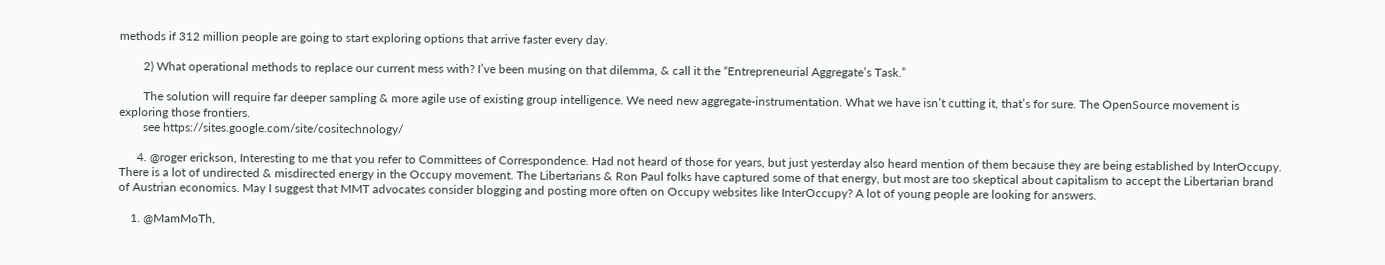methods if 312 million people are going to start exploring options that arrive faster every day.

        2) What operational methods to replace our current mess with? I’ve been musing on that dilemma, & call it the “Entrepreneurial Aggregate’s Task.”

        The solution will require far deeper sampling & more agile use of existing group intelligence. We need new aggregate-instrumentation. What we have isn’t cutting it, that’s for sure. The OpenSource movement is exploring those frontiers.
        see https://sites.google.com/site/cositechnology/

      4. @roger erickson, Interesting to me that you refer to Committees of Correspondence. Had not heard of those for years, but just yesterday also heard mention of them because they are being established by InterOccupy. There is a lot of undirected & misdirected energy in the Occupy movement. The Libertarians & Ron Paul folks have captured some of that energy, but most are too skeptical about capitalism to accept the Libertarian brand of Austrian economics. May I suggest that MMT advocates consider blogging and posting more often on Occupy websites like InterOccupy? A lot of young people are looking for answers.

    1. @MamMoTh,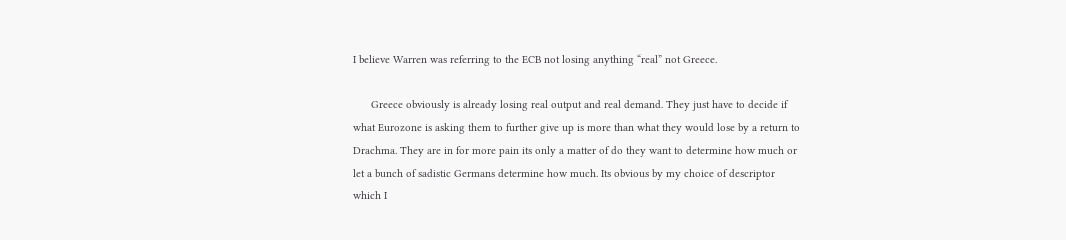I believe Warren was referring to the ECB not losing anything “real” not Greece.

      Greece obviously is already losing real output and real demand. They just have to decide if what Eurozone is asking them to further give up is more than what they would lose by a return to Drachma. They are in for more pain its only a matter of do they want to determine how much or let a bunch of sadistic Germans determine how much. Its obvious by my choice of descriptor which I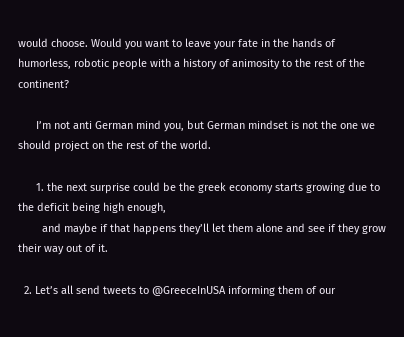would choose. Would you want to leave your fate in the hands of humorless, robotic people with a history of animosity to the rest of the continent?

      I’m not anti German mind you, but German mindset is not the one we should project on the rest of the world.

      1. the next surprise could be the greek economy starts growing due to the deficit being high enough,
        and maybe if that happens they’ll let them alone and see if they grow their way out of it.

  2. Let’s all send tweets to @GreeceInUSA informing them of our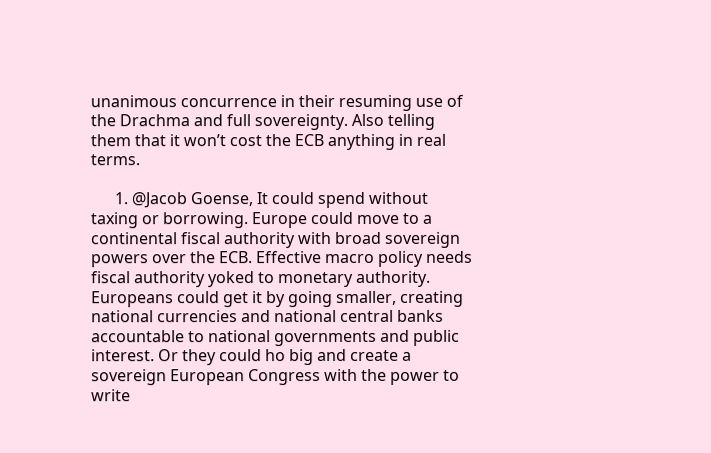unanimous concurrence in their resuming use of the Drachma and full sovereignty. Also telling them that it won’t cost the ECB anything in real terms.

      1. @Jacob Goense, It could spend without taxing or borrowing. Europe could move to a continental fiscal authority with broad sovereign powers over the ECB. Effective macro policy needs fiscal authority yoked to monetary authority. Europeans could get it by going smaller, creating national currencies and national central banks accountable to national governments and public interest. Or they could ho big and create a sovereign European Congress with the power to write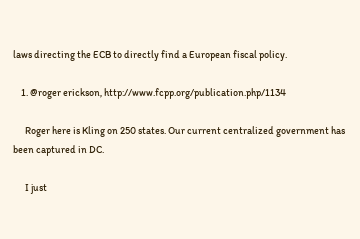laws directing the ECB to directly find a European fiscal policy.

    1. @roger erickson, http://www.fcpp.org/publication.php/1134

      Roger here is Kling on 250 states. Our current centralized government has been captured in DC.

      I just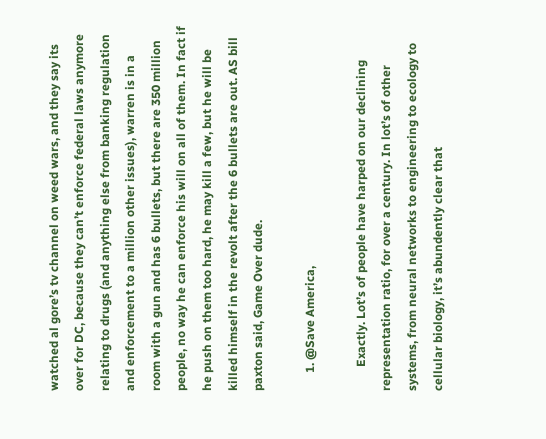watched al gore’s tv channel on weed wars, and they say its over for DC, because they can’t enforce federal laws anymore relating to drugs (and anything else from banking regulation and enforcement to a million other issues), warren is in a room with a gun and has 6 bullets, but there are 350 million people, no way he can enforce his will on all of them. In fact if he push on them too hard, he may kill a few, but he will be killed himself in the revolt after the 6 bullets are out. AS bill paxton said, Game Over dude.

      1. @Save America,

        Exactly. Lot’s of people have harped on our declining representation ratio, for over a century. In lot’s of other systems, from neural networks to engineering to ecology to cellular biology, it’s abundently clear that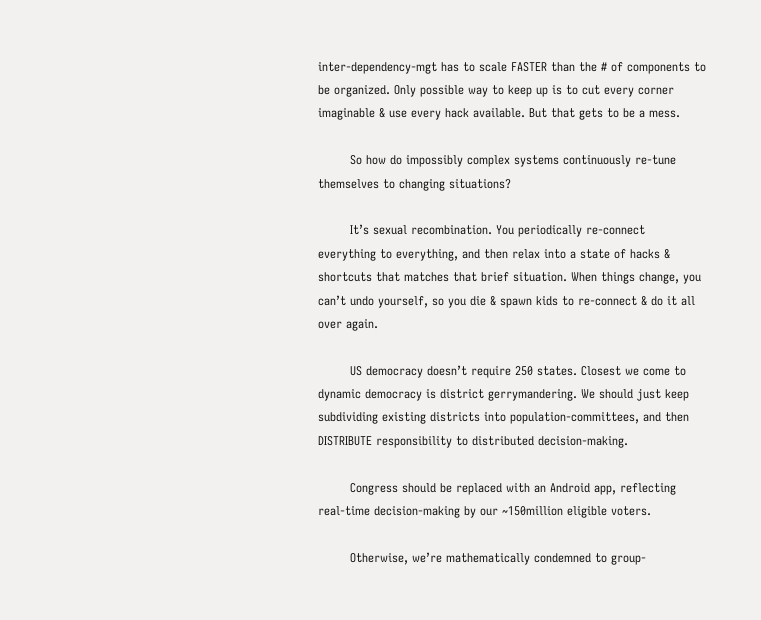inter-dependency-mgt has to scale FASTER than the # of components to be organized. Only possible way to keep up is to cut every corner imaginable & use every hack available. But that gets to be a mess.

        So how do impossibly complex systems continuously re-tune themselves to changing situations?

        It’s sexual recombination. You periodically re-connect everything to everything, and then relax into a state of hacks & shortcuts that matches that brief situation. When things change, you can’t undo yourself, so you die & spawn kids to re-connect & do it all over again.

        US democracy doesn’t require 250 states. Closest we come to dynamic democracy is district gerrymandering. We should just keep subdividing existing districts into population-committees, and then DISTRIBUTE responsibility to distributed decision-making.

        Congress should be replaced with an Android app, reflecting real-time decision-making by our ~150million eligible voters.

        Otherwise, we’re mathematically condemned to group-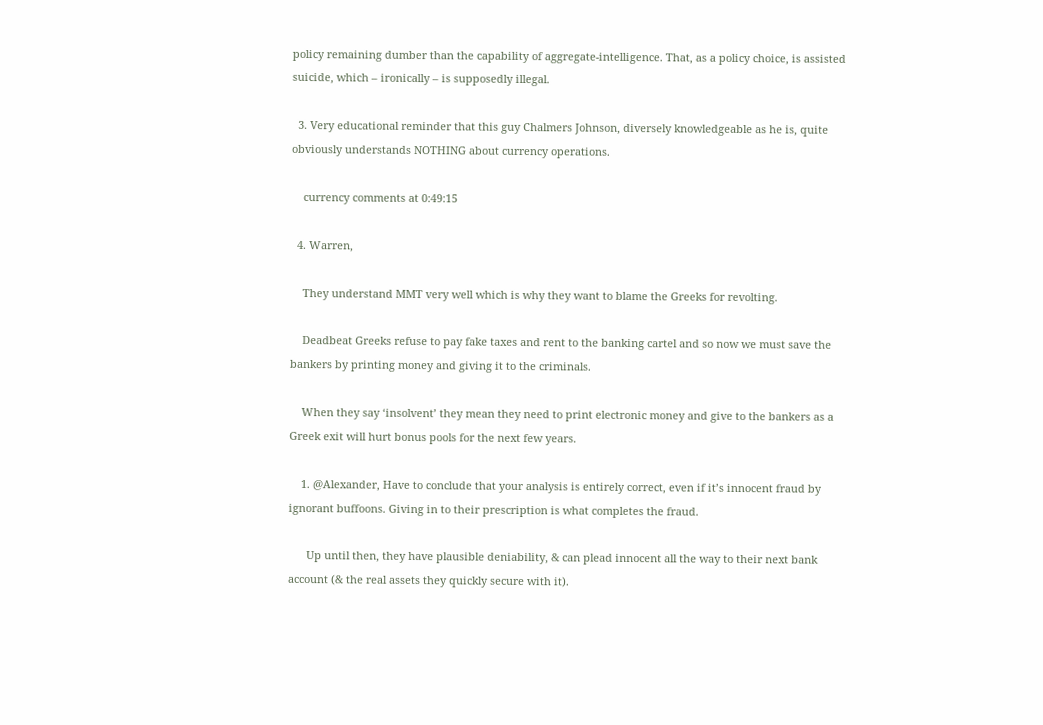policy remaining dumber than the capability of aggregate-intelligence. That, as a policy choice, is assisted suicide, which – ironically – is supposedly illegal.

  3. Very educational reminder that this guy Chalmers Johnson, diversely knowledgeable as he is, quite obviously understands NOTHING about currency operations.

    currency comments at 0:49:15

  4. Warren,

    They understand MMT very well which is why they want to blame the Greeks for revolting.

    Deadbeat Greeks refuse to pay fake taxes and rent to the banking cartel and so now we must save the bankers by printing money and giving it to the criminals.

    When they say ‘insolvent’ they mean they need to print electronic money and give to the bankers as a Greek exit will hurt bonus pools for the next few years.

    1. @Alexander, Have to conclude that your analysis is entirely correct, even if it’s innocent fraud by ignorant buffoons. Giving in to their prescription is what completes the fraud.

      Up until then, they have plausible deniability, & can plead innocent all the way to their next bank account (& the real assets they quickly secure with it).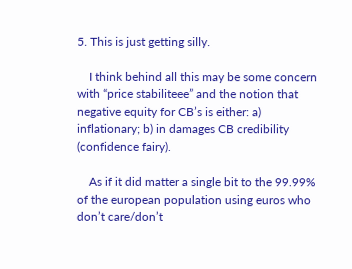5. This is just getting silly.

    I think behind all this may be some concern with “price stabiliteee” and the notion that negative equity for CB’s is either: a) inflationary; b) in damages CB credibility (confidence fairy).

    As if it did matter a single bit to the 99.99% of the european population using euros who don’t care/don’t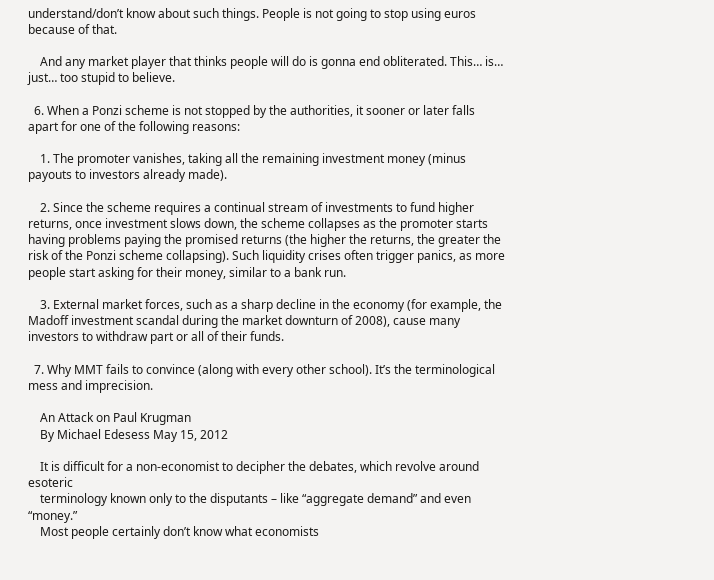understand/don’t know about such things. People is not going to stop using euros because of that.

    And any market player that thinks people will do is gonna end obliterated. This… is… just… too stupid to believe.

  6. When a Ponzi scheme is not stopped by the authorities, it sooner or later falls apart for one of the following reasons:

    1. The promoter vanishes, taking all the remaining investment money (minus payouts to investors already made).

    2. Since the scheme requires a continual stream of investments to fund higher returns, once investment slows down, the scheme collapses as the promoter starts having problems paying the promised returns (the higher the returns, the greater the risk of the Ponzi scheme collapsing). Such liquidity crises often trigger panics, as more people start asking for their money, similar to a bank run.

    3. External market forces, such as a sharp decline in the economy (for example, the Madoff investment scandal during the market downturn of 2008), cause many investors to withdraw part or all of their funds.

  7. Why MMT fails to convince (along with every other school). It’s the terminological mess and imprecision.

    An Attack on Paul Krugman
    By Michael Edesess May 15, 2012

    It is difficult for a non-economist to decipher the debates, which revolve around esoteric
    terminology known only to the disputants – like “aggregate demand” and even “money.”
    Most people certainly don’t know what economists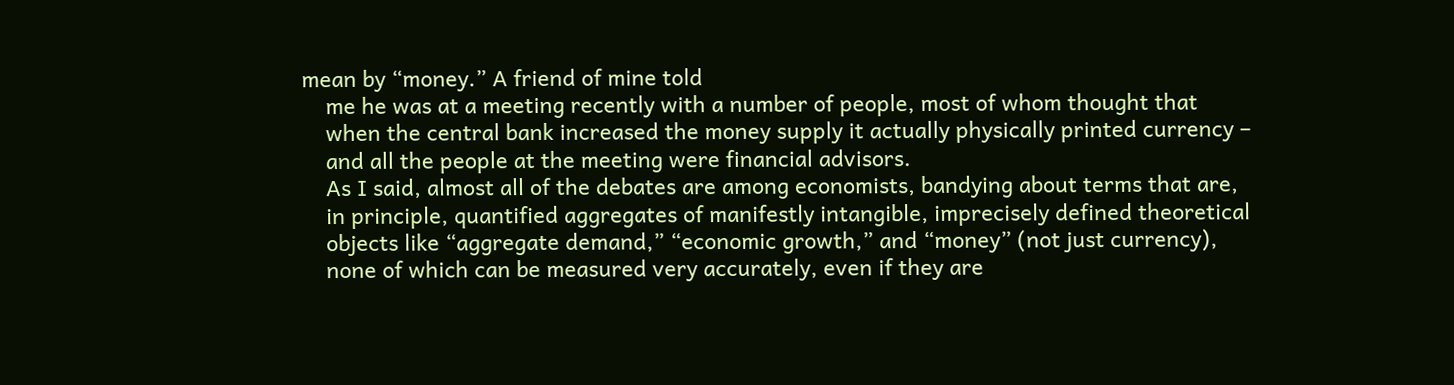mean by “money.” A friend of mine told
    me he was at a meeting recently with a number of people, most of whom thought that
    when the central bank increased the money supply it actually physically printed currency –
    and all the people at the meeting were financial advisors.
    As I said, almost all of the debates are among economists, bandying about terms that are,
    in principle, quantified aggregates of manifestly intangible, imprecisely defined theoretical
    objects like “aggregate demand,” “economic growth,” and “money” (not just currency),
    none of which can be measured very accurately, even if they are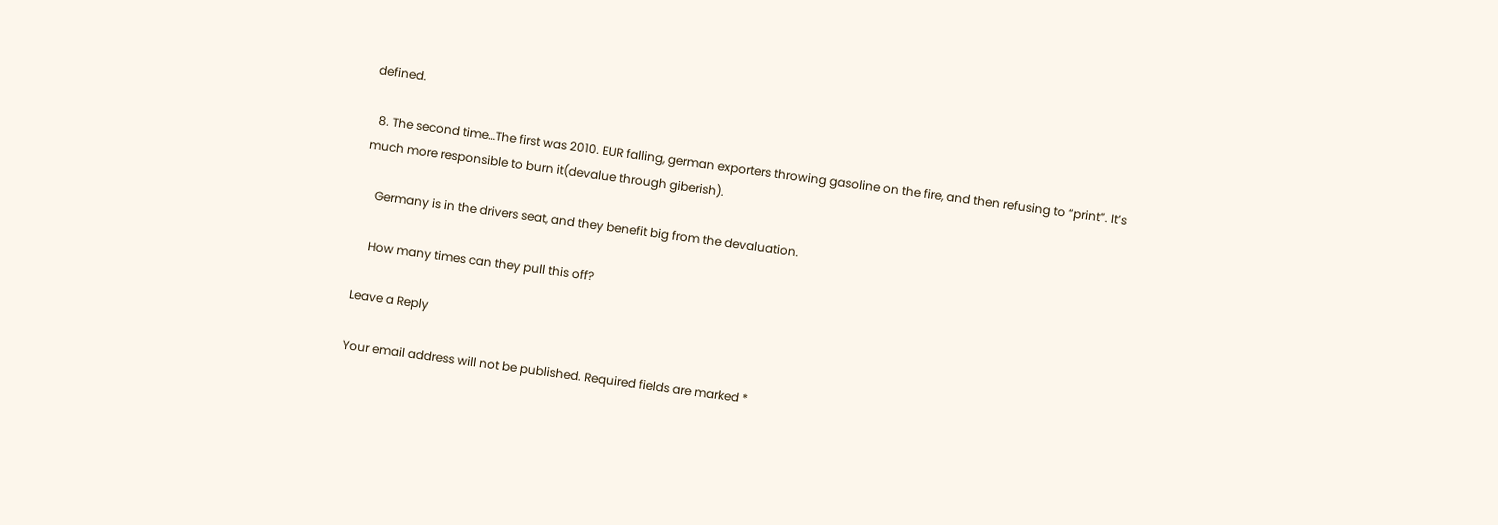defined.

  8. The second time…The first was 2010. EUR falling, german exporters throwing gasoline on the fire, and then refusing to “print”. It’s much more responsible to burn it(devalue through giberish).

    Germany is in the drivers seat, and they benefit big from the devaluation.

    How many times can they pull this off?

Leave a Reply

Your email address will not be published. Required fields are marked *